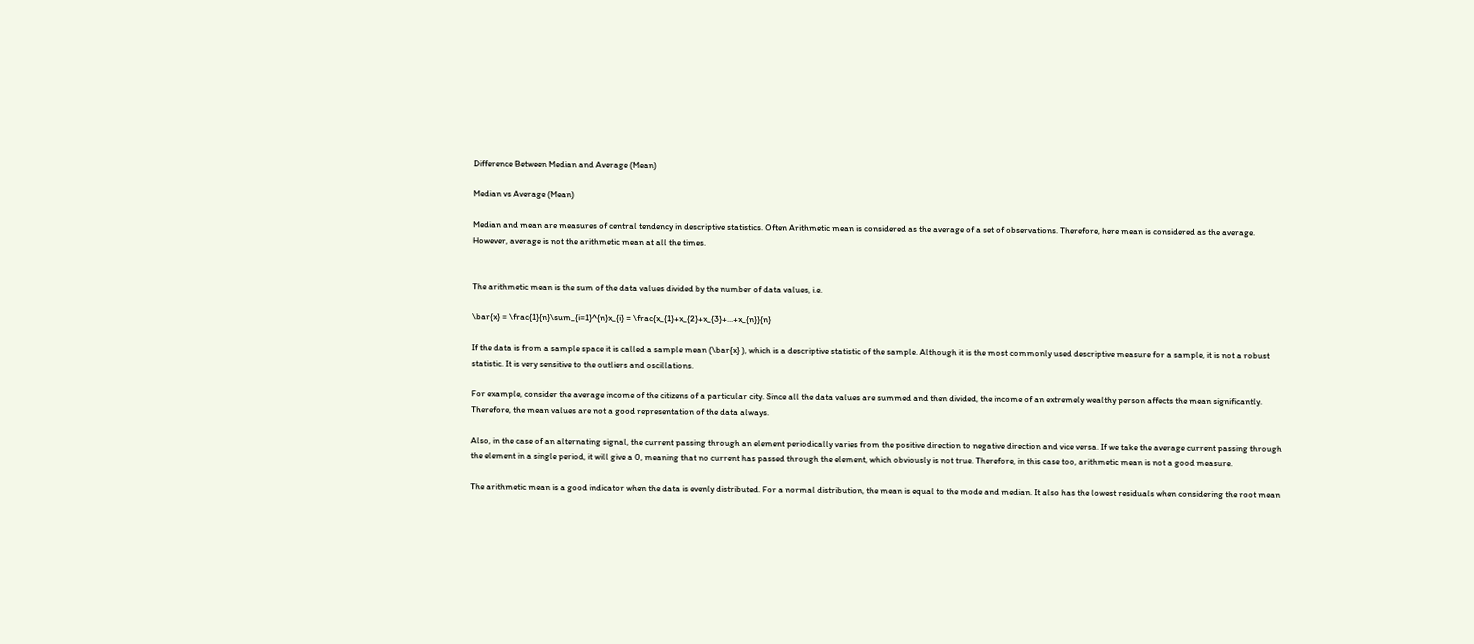Difference Between Median and Average (Mean)

Median vs Average (Mean)

Median and mean are measures of central tendency in descriptive statistics. Often Arithmetic mean is considered as the average of a set of observations. Therefore, here mean is considered as the average. However, average is not the arithmetic mean at all the times.


The arithmetic mean is the sum of the data values divided by the number of data values, i.e.

\bar{x} = \frac{1}{n}\sum_{i=1}^{n}x_{i} = \frac{x_{1}+x_{2}+x_{3}+...+x_{n}}{n}

If the data is from a sample space it is called a sample mean (\bar{x} ), which is a descriptive statistic of the sample. Although it is the most commonly used descriptive measure for a sample, it is not a robust statistic. It is very sensitive to the outliers and oscillations.

For example, consider the average income of the citizens of a particular city. Since all the data values are summed and then divided, the income of an extremely wealthy person affects the mean significantly. Therefore, the mean values are not a good representation of the data always.

Also, in the case of an alternating signal, the current passing through an element periodically varies from the positive direction to negative direction and vice versa. If we take the average current passing through the element in a single period, it will give a 0, meaning that no current has passed through the element, which obviously is not true. Therefore, in this case too, arithmetic mean is not a good measure.

The arithmetic mean is a good indicator when the data is evenly distributed. For a normal distribution, the mean is equal to the mode and median. It also has the lowest residuals when considering the root mean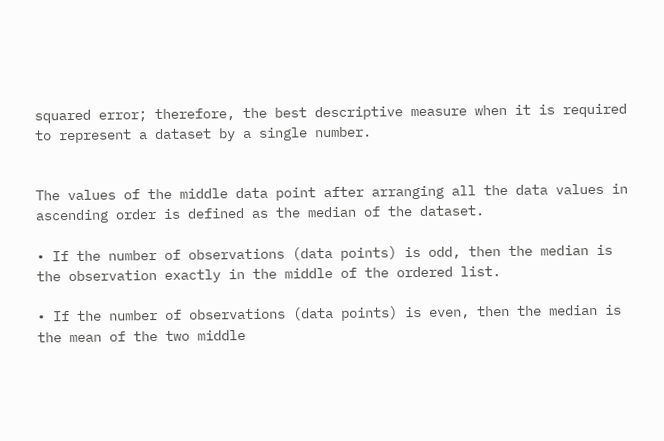squared error; therefore, the best descriptive measure when it is required to represent a dataset by a single number.


The values of the middle data point after arranging all the data values in ascending order is defined as the median of the dataset.

• If the number of observations (data points) is odd, then the median is the observation exactly in the middle of the ordered list.

• If the number of observations (data points) is even, then the median is the mean of the two middle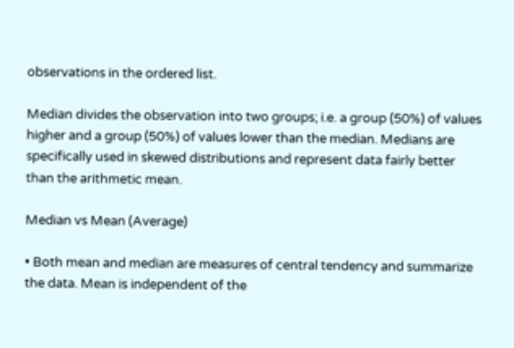observations in the ordered list.

Median divides the observation into two groups; i.e. a group (50%) of values higher and a group (50%) of values lower than the median. Medians are specifically used in skewed distributions and represent data fairly better than the arithmetic mean.

Median vs Mean (Average)

• Both mean and median are measures of central tendency and summarize the data. Mean is independent of the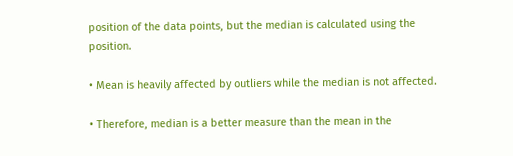position of the data points, but the median is calculated using the position.

• Mean is heavily affected by outliers while the median is not affected.

• Therefore, median is a better measure than the mean in the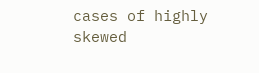cases of highly skewed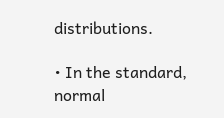distributions.

• In the standard, normal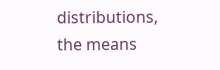distributions, the means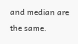and median are the same.